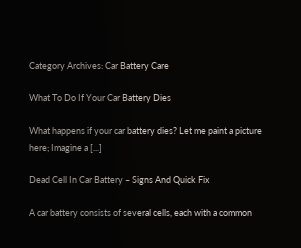Category Archives: Car Battery Care

What To Do If Your Car Battery Dies

What happens if your car battery dies? Let me paint a picture here; Imagine a [...]

Dead Cell In Car Battery – Signs And Quick Fix

A car battery consists of several cells, each with a common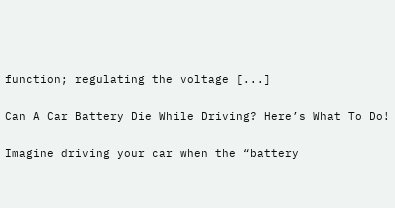function; regulating the voltage [...]

Can A Car Battery Die While Driving? Here’s What To Do!

Imagine driving your car when the “battery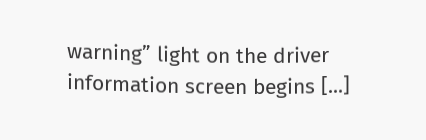warning” light on the driver information screen begins [...]